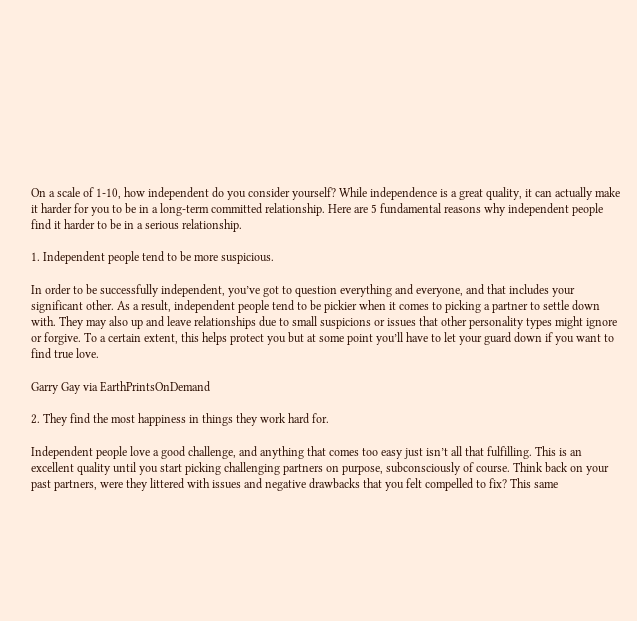On a scale of 1-10, how independent do you consider yourself? While independence is a great quality, it can actually make it harder for you to be in a long-term committed relationship. Here are 5 fundamental reasons why independent people find it harder to be in a serious relationship.

1. Independent people tend to be more suspicious.

In order to be successfully independent, you’ve got to question everything and everyone, and that includes your significant other. As a result, independent people tend to be pickier when it comes to picking a partner to settle down with. They may also up and leave relationships due to small suspicions or issues that other personality types might ignore or forgive. To a certain extent, this helps protect you but at some point you’ll have to let your guard down if you want to find true love.

Garry Gay via EarthPrintsOnDemand

2. They find the most happiness in things they work hard for.

Independent people love a good challenge, and anything that comes too easy just isn’t all that fulfilling. This is an excellent quality until you start picking challenging partners on purpose, subconsciously of course. Think back on your past partners, were they littered with issues and negative drawbacks that you felt compelled to fix? This same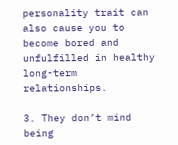personality trait can also cause you to become bored and unfulfilled in healthy long-term relationships.

3. They don’t mind being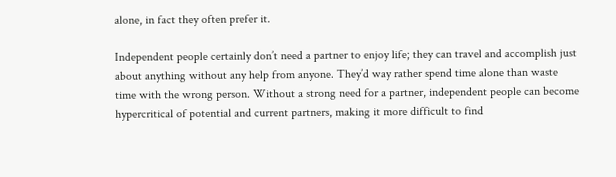alone, in fact they often prefer it.

Independent people certainly don’t need a partner to enjoy life; they can travel and accomplish just about anything without any help from anyone. They’d way rather spend time alone than waste time with the wrong person. Without a strong need for a partner, independent people can become hypercritical of potential and current partners, making it more difficult to find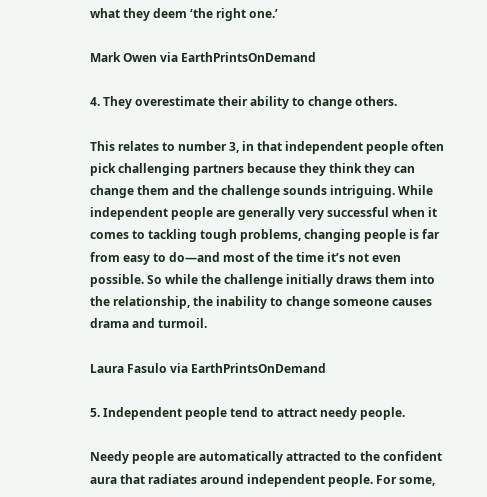what they deem ‘the right one.’

Mark Owen via EarthPrintsOnDemand

4. They overestimate their ability to change others.

This relates to number 3, in that independent people often pick challenging partners because they think they can change them and the challenge sounds intriguing. While independent people are generally very successful when it comes to tackling tough problems, changing people is far from easy to do—and most of the time it’s not even possible. So while the challenge initially draws them into the relationship, the inability to change someone causes drama and turmoil.

Laura Fasulo via EarthPrintsOnDemand

5. Independent people tend to attract needy people.

Needy people are automatically attracted to the confident aura that radiates around independent people. For some,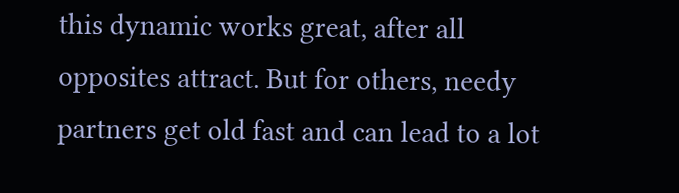this dynamic works great, after all opposites attract. But for others, needy partners get old fast and can lead to a lot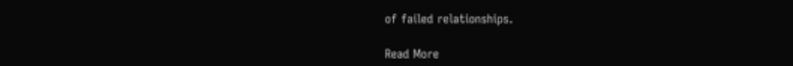of failed relationships.

Read More